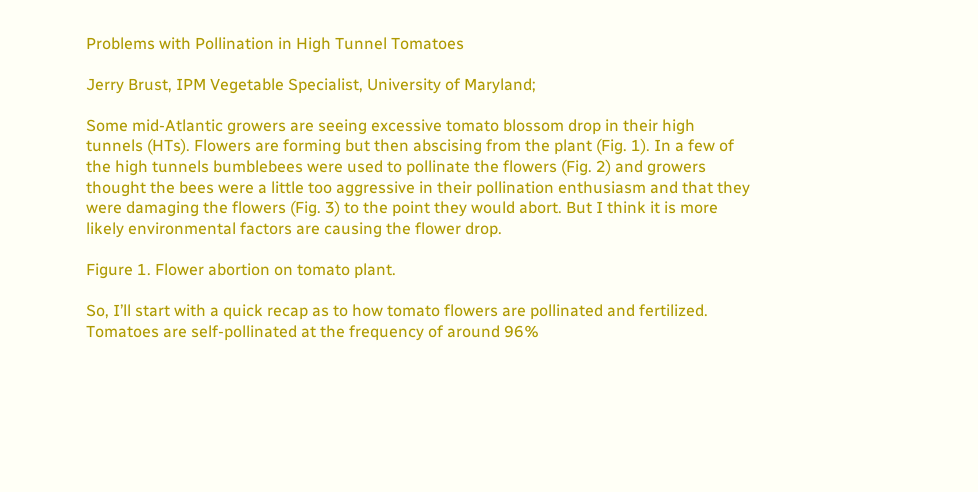Problems with Pollination in High Tunnel Tomatoes

Jerry Brust, IPM Vegetable Specialist, University of Maryland;

Some mid-Atlantic growers are seeing excessive tomato blossom drop in their high tunnels (HTs). Flowers are forming but then abscising from the plant (Fig. 1). In a few of the high tunnels bumblebees were used to pollinate the flowers (Fig. 2) and growers thought the bees were a little too aggressive in their pollination enthusiasm and that they were damaging the flowers (Fig. 3) to the point they would abort. But I think it is more likely environmental factors are causing the flower drop.

Figure 1. Flower abortion on tomato plant.

So, I’ll start with a quick recap as to how tomato flowers are pollinated and fertilized. Tomatoes are self-pollinated at the frequency of around 96%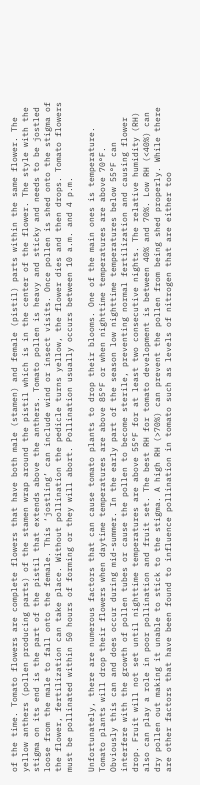of the time. Tomato flowers are complete flowers that have both male (stamen) and female (pistil) parts within the same flower. The yellow anthers (pollen producing parts) of the stamen wrap around the pistil which is in the center of the flower. The style with the stigma on its end is the part of the pistil that extends above the anthers. Tomato pollen is heavy and sticky and needs to be jostled loose from the male to fall onto the female. This ‘jostling’ can include wind or insect visits. Once pollen is shed onto the stigma of the flower, fertilization can take place. Without pollination the pedicle turns yellow, the flower dies and then drops. Tomato flowers must be pollinated within 50 hours of forming or they will abort. Pollination usually occurs between 10 a.m. and 4 p.m.

Unfortunately, there are numerous factors that can cause tomato plants to drop their blooms. One of the main ones is temperature. Tomato plants will drop their flowers when daytime temperatures are above 85°F or when nighttime temperatures are above 70°F. Obviously this can and does occur during mid-summer. In the early part of the season low nighttime temperatures below 55°F can interfere with the growth of pollen tubes or cause the pollen to become sterile, preventing normal fertilization and causing flower drop. Fruit will not set until nighttime temperatures are above 55°F for at least two consecutive nights. The relative humidity (RH) also can play a role in poor pollination and fruit set. The best RH for tomato development is between 40% and 70%. Low RH (<40%) can dry pollen out making it unable to stick to the stigma. A high RH (>70%) can prevent the pollen from being shed properly. While there are other factors that have been found to influence pollination in tomato such as levels of nitrogen that are either too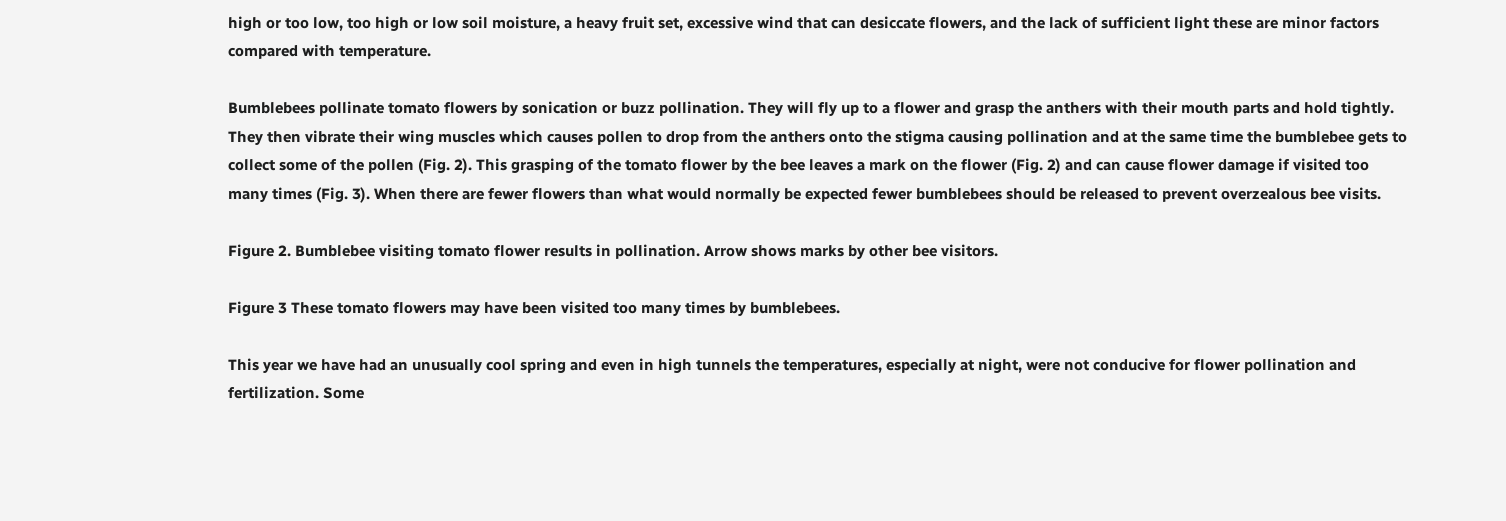high or too low, too high or low soil moisture, a heavy fruit set, excessive wind that can desiccate flowers, and the lack of sufficient light these are minor factors compared with temperature.

Bumblebees pollinate tomato flowers by sonication or buzz pollination. They will fly up to a flower and grasp the anthers with their mouth parts and hold tightly. They then vibrate their wing muscles which causes pollen to drop from the anthers onto the stigma causing pollination and at the same time the bumblebee gets to collect some of the pollen (Fig. 2). This grasping of the tomato flower by the bee leaves a mark on the flower (Fig. 2) and can cause flower damage if visited too many times (Fig. 3). When there are fewer flowers than what would normally be expected fewer bumblebees should be released to prevent overzealous bee visits.

Figure 2. Bumblebee visiting tomato flower results in pollination. Arrow shows marks by other bee visitors.

Figure 3 These tomato flowers may have been visited too many times by bumblebees.

This year we have had an unusually cool spring and even in high tunnels the temperatures, especially at night, were not conducive for flower pollination and fertilization. Some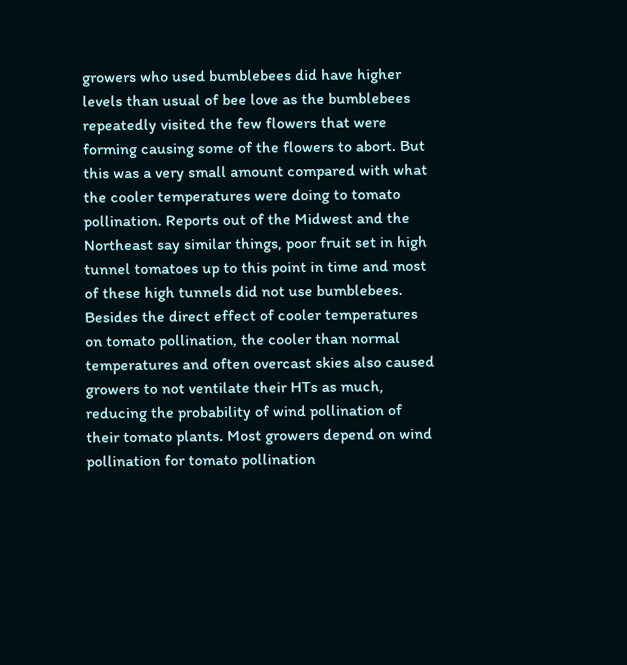growers who used bumblebees did have higher levels than usual of bee love as the bumblebees repeatedly visited the few flowers that were forming causing some of the flowers to abort. But this was a very small amount compared with what the cooler temperatures were doing to tomato pollination. Reports out of the Midwest and the Northeast say similar things, poor fruit set in high tunnel tomatoes up to this point in time and most of these high tunnels did not use bumblebees. Besides the direct effect of cooler temperatures on tomato pollination, the cooler than normal temperatures and often overcast skies also caused growers to not ventilate their HTs as much, reducing the probability of wind pollination of their tomato plants. Most growers depend on wind pollination for tomato pollination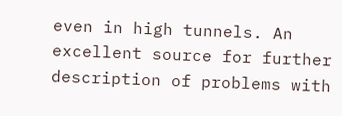even in high tunnels. An excellent source for further description of problems with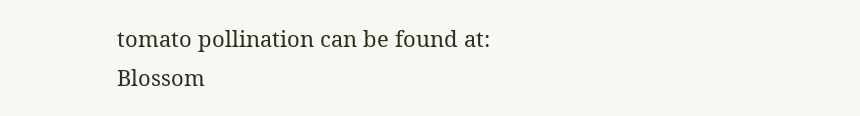tomato pollination can be found at: Blossom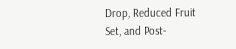Drop, Reduced Fruit Set, and Post-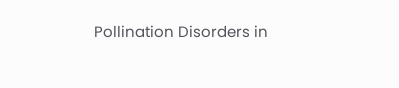Pollination Disorders in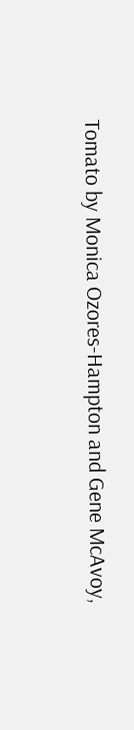Tomato by Monica Ozores-Hampton and Gene McAvoy,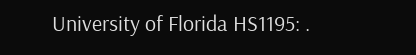University of Florida HS1195: .